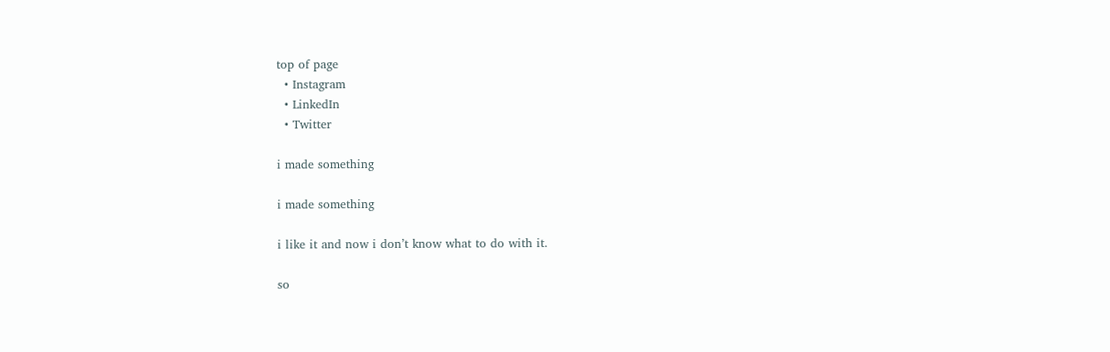top of page
  • Instagram
  • LinkedIn
  • Twitter

i made something

i made something

i like it and now i don’t know what to do with it.

so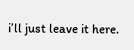i’ll just leave it here.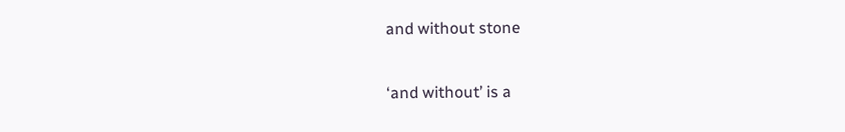and without stone

‘and without’ is a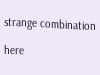strange combination

here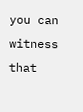you can witness that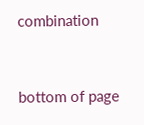combination


bottom of page